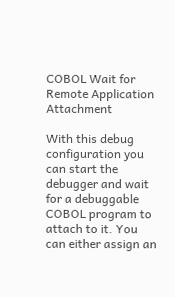COBOL Wait for Remote Application Attachment

With this debug configuration you can start the debugger and wait for a debuggable COBOL program to attach to it. You can either assign an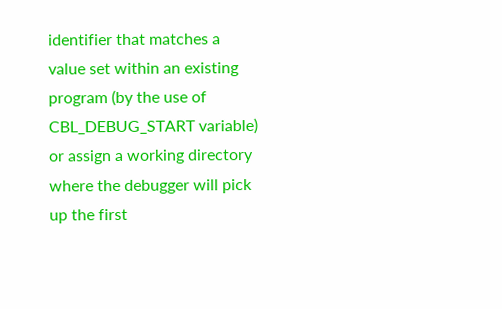identifier that matches a value set within an existing program (by the use of CBL_DEBUG_START variable) or assign a working directory where the debugger will pick up the first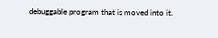debuggable program that is moved into it.